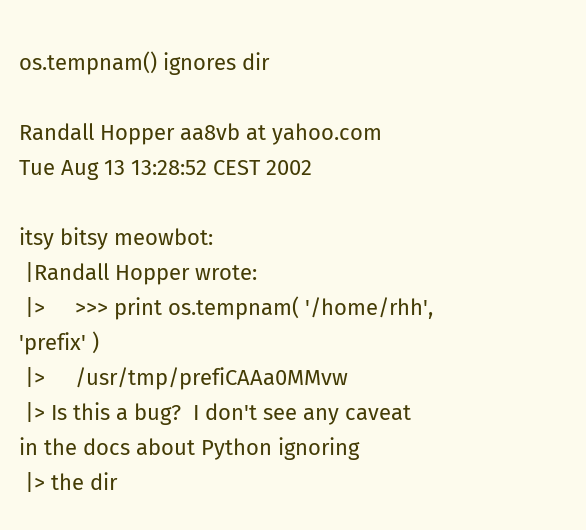os.tempnam() ignores dir

Randall Hopper aa8vb at yahoo.com
Tue Aug 13 13:28:52 CEST 2002

itsy bitsy meowbot:
 |Randall Hopper wrote:
 |>     >>> print os.tempnam( '/home/rhh', 'prefix' )
 |>     /usr/tmp/prefiCAAa0MMvw
 |> Is this a bug?  I don't see any caveat in the docs about Python ignoring
 |> the dir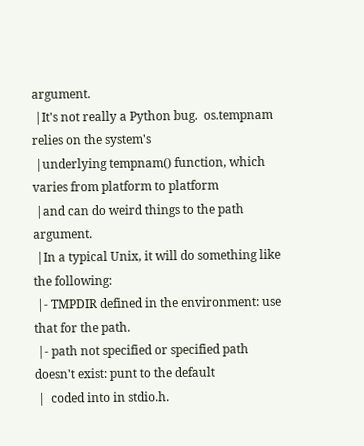argument.
 |It's not really a Python bug.  os.tempnam relies on the system's
 |underlying tempnam() function, which varies from platform to platform
 |and can do weird things to the path argument.
 |In a typical Unix, it will do something like the following:
 |- TMPDIR defined in the environment: use that for the path.
 |- path not specified or specified path doesn't exist: punt to the default
 |  coded into in stdio.h.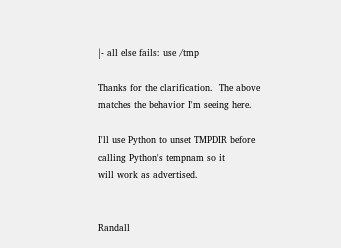|- all else fails: use /tmp

Thanks for the clarification.  The above matches the behavior I'm seeing here.

I'll use Python to unset TMPDIR before calling Python's tempnam so it
will work as advertised.


Randall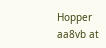Hopper
aa8vb at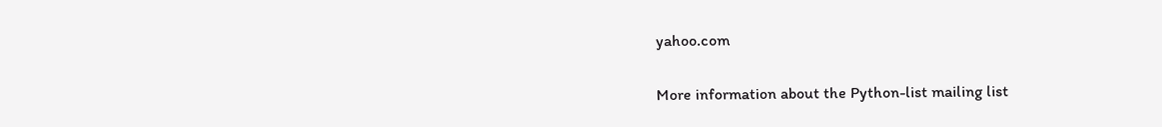yahoo.com

More information about the Python-list mailing list